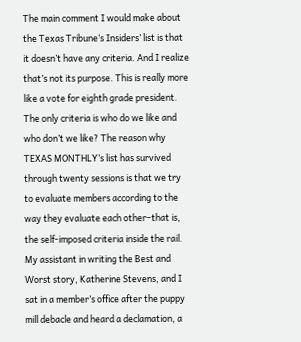The main comment I would make about the Texas Tribune‘s Insiders’ list is that it doesn’t have any criteria. And I realize that’s not its purpose. This is really more like a vote for eighth grade president. The only criteria is who do we like and who don’t we like? The reason why TEXAS MONTHLY’s list has survived through twenty sessions is that we try to evaluate members according to the way they evaluate each other–that is, the self-imposed criteria inside the rail. My assistant in writing the Best and Worst story, Katherine Stevens, and I sat in a member’s office after the puppy mill debacle and heard a declamation, a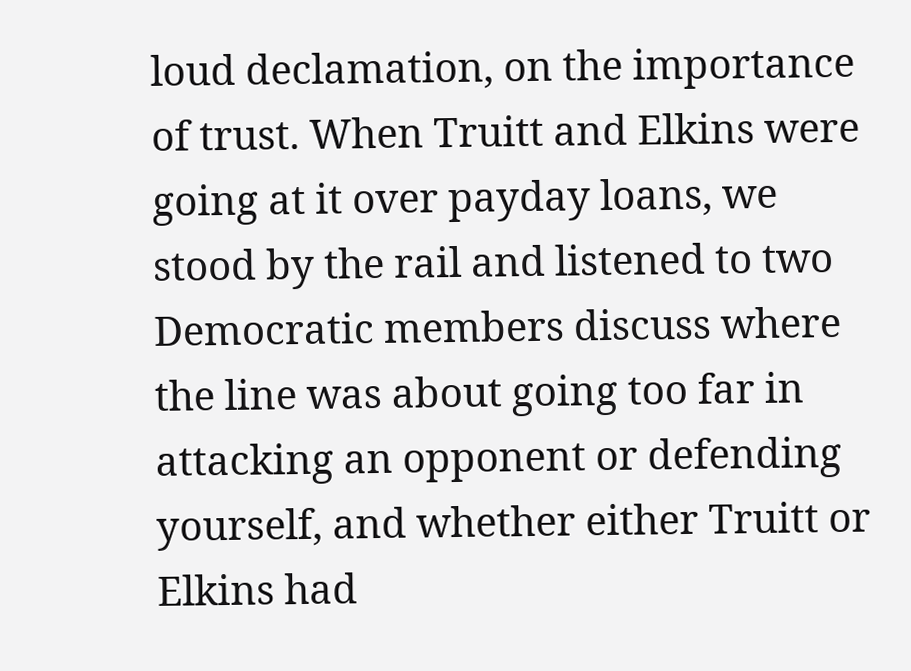loud declamation, on the importance of trust. When Truitt and Elkins were going at it over payday loans, we stood by the rail and listened to two Democratic members discuss where the line was about going too far in attacking an opponent or defending yourself, and whether either Truitt or Elkins had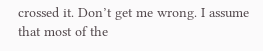crossed it. Don’t get me wrong. I assume that most of the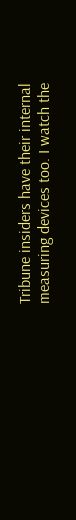Tribune insiders have their internal measuring devices too. I watch the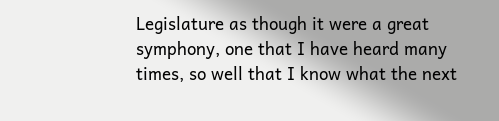Legislature as though it were a great symphony, one that I have heard many times, so well that I know what the next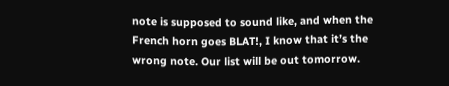note is supposed to sound like, and when the French horn goes BLAT!, I know that it’s the wrong note. Our list will be out tomorrow.